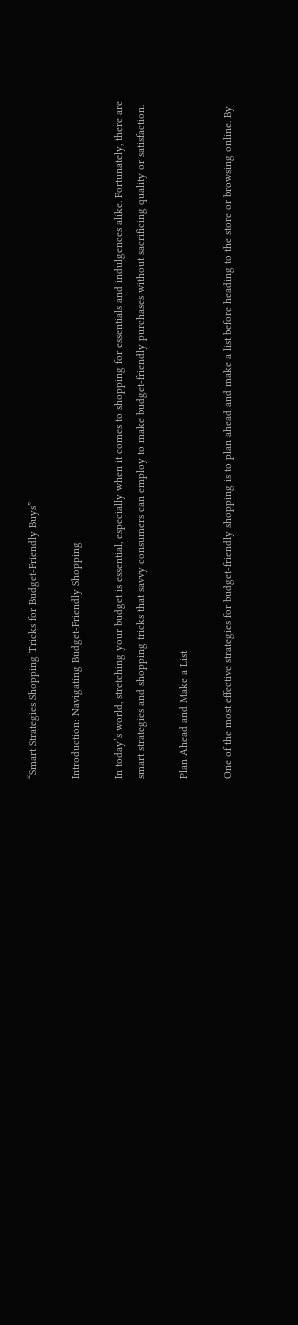“Smart Strategies Shopping Tricks for Budget-Friendly Buys”

Introduction: Navigating Budget-Friendly Shopping

In today’s world, stretching your budget is essential, especially when it comes to shopping for essentials and indulgences alike. Fortunately, there are smart strategies and shopping tricks that savvy consumers can employ to make budget-friendly purchases without sacrificing quality or satisfaction.

Plan Ahead and Make a List

One of the most effective strategies for budget-friendly shopping is to plan ahead and make a list before heading to the store or browsing online. By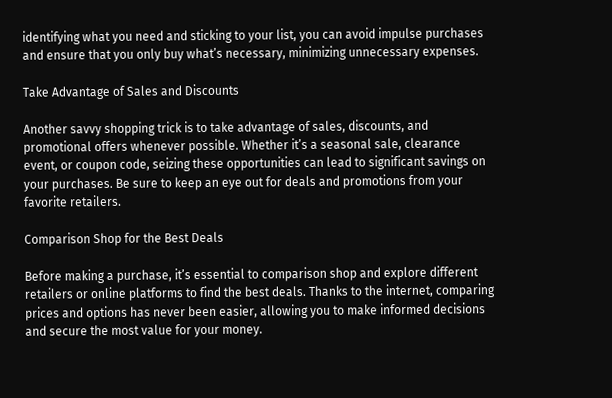identifying what you need and sticking to your list, you can avoid impulse purchases and ensure that you only buy what’s necessary, minimizing unnecessary expenses.

Take Advantage of Sales and Discounts

Another savvy shopping trick is to take advantage of sales, discounts, and promotional offers whenever possible. Whether it’s a seasonal sale, clearance event, or coupon code, seizing these opportunities can lead to significant savings on your purchases. Be sure to keep an eye out for deals and promotions from your favorite retailers.

Comparison Shop for the Best Deals

Before making a purchase, it’s essential to comparison shop and explore different retailers or online platforms to find the best deals. Thanks to the internet, comparing prices and options has never been easier, allowing you to make informed decisions and secure the most value for your money.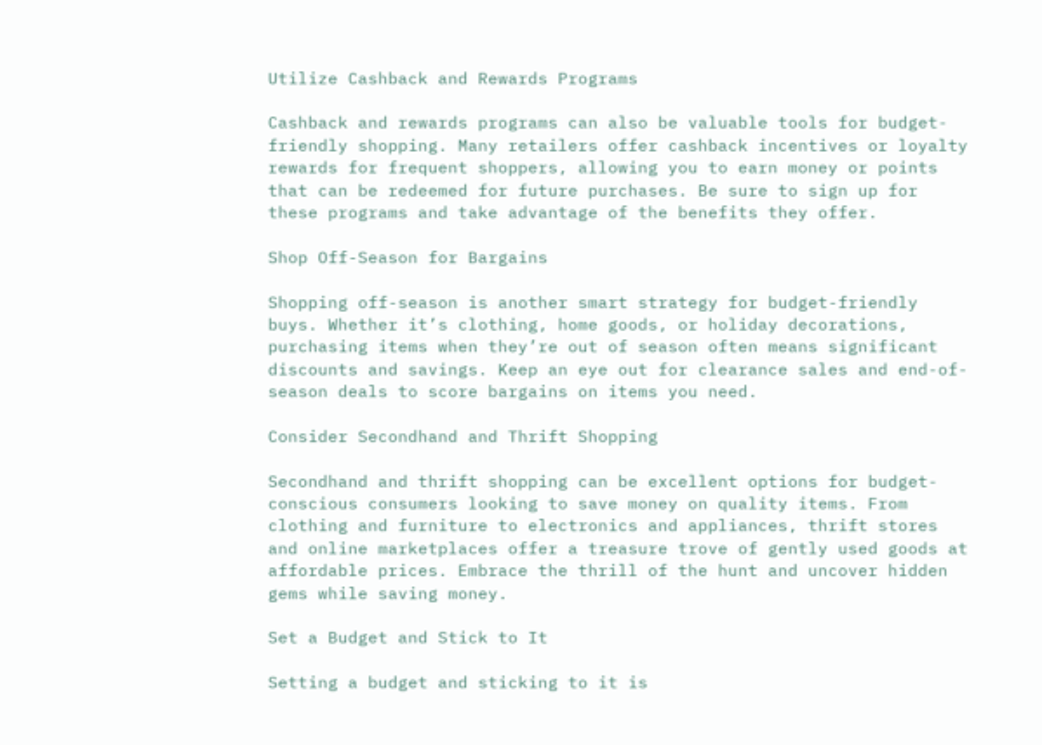Utilize Cashback and Rewards Programs

Cashback and rewards programs can also be valuable tools for budget-friendly shopping. Many retailers offer cashback incentives or loyalty rewards for frequent shoppers, allowing you to earn money or points that can be redeemed for future purchases. Be sure to sign up for these programs and take advantage of the benefits they offer.

Shop Off-Season for Bargains

Shopping off-season is another smart strategy for budget-friendly buys. Whether it’s clothing, home goods, or holiday decorations, purchasing items when they’re out of season often means significant discounts and savings. Keep an eye out for clearance sales and end-of-season deals to score bargains on items you need.

Consider Secondhand and Thrift Shopping

Secondhand and thrift shopping can be excellent options for budget-conscious consumers looking to save money on quality items. From clothing and furniture to electronics and appliances, thrift stores and online marketplaces offer a treasure trove of gently used goods at affordable prices. Embrace the thrill of the hunt and uncover hidden gems while saving money.

Set a Budget and Stick to It

Setting a budget and sticking to it is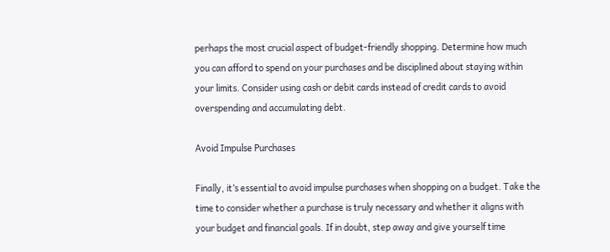perhaps the most crucial aspect of budget-friendly shopping. Determine how much you can afford to spend on your purchases and be disciplined about staying within your limits. Consider using cash or debit cards instead of credit cards to avoid overspending and accumulating debt.

Avoid Impulse Purchases

Finally, it’s essential to avoid impulse purchases when shopping on a budget. Take the time to consider whether a purchase is truly necessary and whether it aligns with your budget and financial goals. If in doubt, step away and give yourself time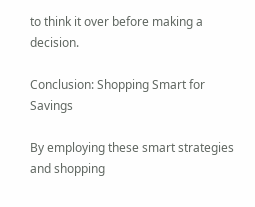to think it over before making a decision.

Conclusion: Shopping Smart for Savings

By employing these smart strategies and shopping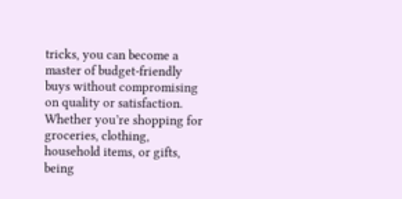tricks, you can become a master of budget-friendly buys without compromising on quality or satisfaction. Whether you’re shopping for groceries, clothing, household items, or gifts, being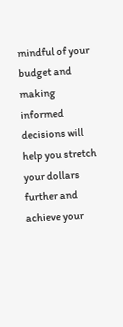mindful of your budget and making informed decisions will help you stretch your dollars further and achieve your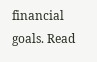financial goals. Read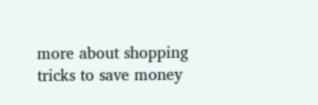more about shopping tricks to save money